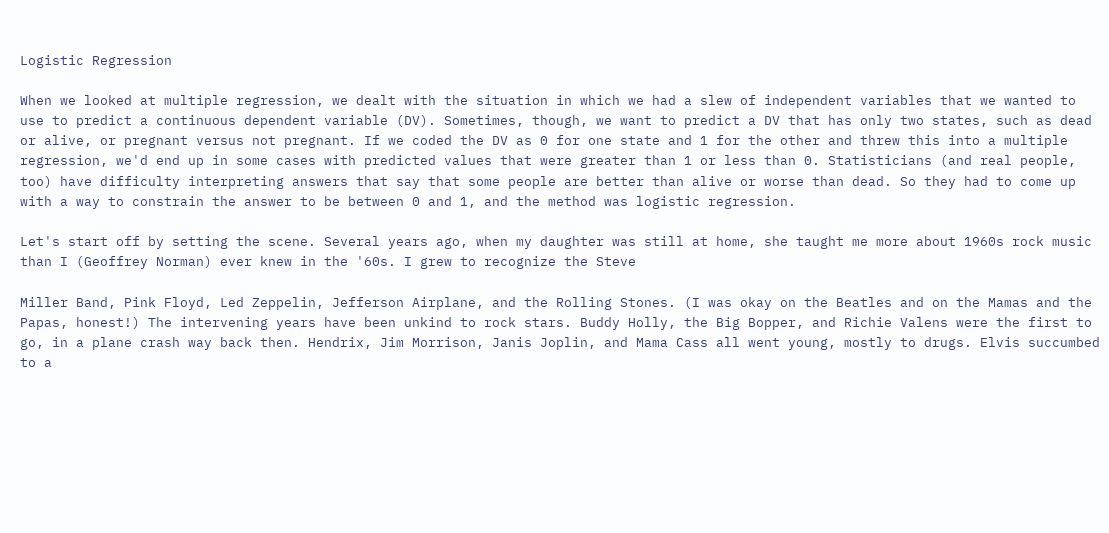Logistic Regression

When we looked at multiple regression, we dealt with the situation in which we had a slew of independent variables that we wanted to use to predict a continuous dependent variable (DV). Sometimes, though, we want to predict a DV that has only two states, such as dead or alive, or pregnant versus not pregnant. If we coded the DV as 0 for one state and 1 for the other and threw this into a multiple regression, we'd end up in some cases with predicted values that were greater than 1 or less than 0. Statisticians (and real people, too) have difficulty interpreting answers that say that some people are better than alive or worse than dead. So they had to come up with a way to constrain the answer to be between 0 and 1, and the method was logistic regression.

Let's start off by setting the scene. Several years ago, when my daughter was still at home, she taught me more about 1960s rock music than I (Geoffrey Norman) ever knew in the '60s. I grew to recognize the Steve

Miller Band, Pink Floyd, Led Zeppelin, Jefferson Airplane, and the Rolling Stones. (I was okay on the Beatles and on the Mamas and the Papas, honest!) The intervening years have been unkind to rock stars. Buddy Holly, the Big Bopper, and Richie Valens were the first to go, in a plane crash way back then. Hendrix, Jim Morrison, Janis Joplin, and Mama Cass all went young, mostly to drugs. Elvis succumbed to a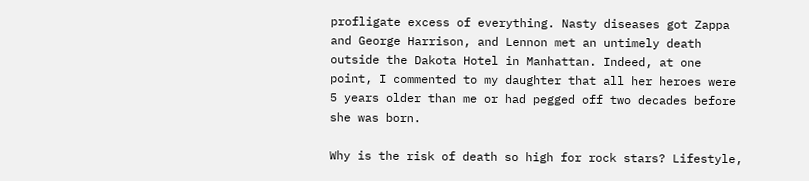profligate excess of everything. Nasty diseases got Zappa and George Harrison, and Lennon met an untimely death outside the Dakota Hotel in Manhattan. Indeed, at one point, I commented to my daughter that all her heroes were 5 years older than me or had pegged off two decades before she was born.

Why is the risk of death so high for rock stars? Lifestyle,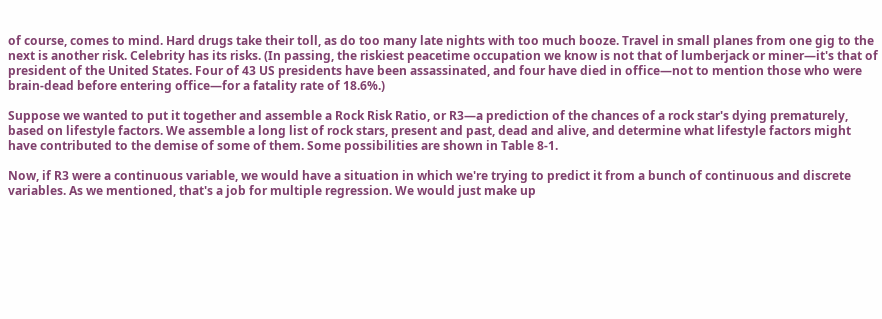of course, comes to mind. Hard drugs take their toll, as do too many late nights with too much booze. Travel in small planes from one gig to the next is another risk. Celebrity has its risks. (In passing, the riskiest peacetime occupation we know is not that of lumberjack or miner—it's that of president of the United States. Four of 43 US presidents have been assassinated, and four have died in office—not to mention those who were brain-dead before entering office—for a fatality rate of 18.6%.)

Suppose we wanted to put it together and assemble a Rock Risk Ratio, or R3—a prediction of the chances of a rock star's dying prematurely, based on lifestyle factors. We assemble a long list of rock stars, present and past, dead and alive, and determine what lifestyle factors might have contributed to the demise of some of them. Some possibilities are shown in Table 8-1.

Now, if R3 were a continuous variable, we would have a situation in which we're trying to predict it from a bunch of continuous and discrete variables. As we mentioned, that's a job for multiple regression. We would just make up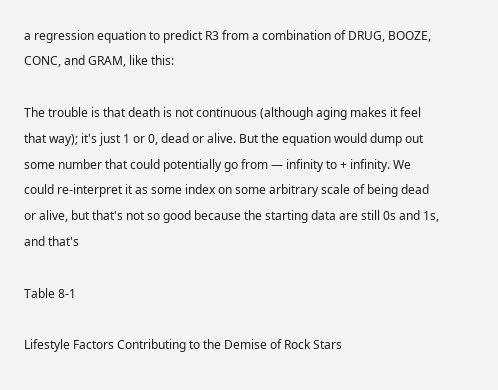a regression equation to predict R3 from a combination of DRUG, BOOZE, CONC, and GRAM, like this:

The trouble is that death is not continuous (although aging makes it feel that way); it's just 1 or 0, dead or alive. But the equation would dump out some number that could potentially go from — infinity to + infinity. We could re-interpret it as some index on some arbitrary scale of being dead or alive, but that's not so good because the starting data are still 0s and 1s, and that's

Table 8-1

Lifestyle Factors Contributing to the Demise of Rock Stars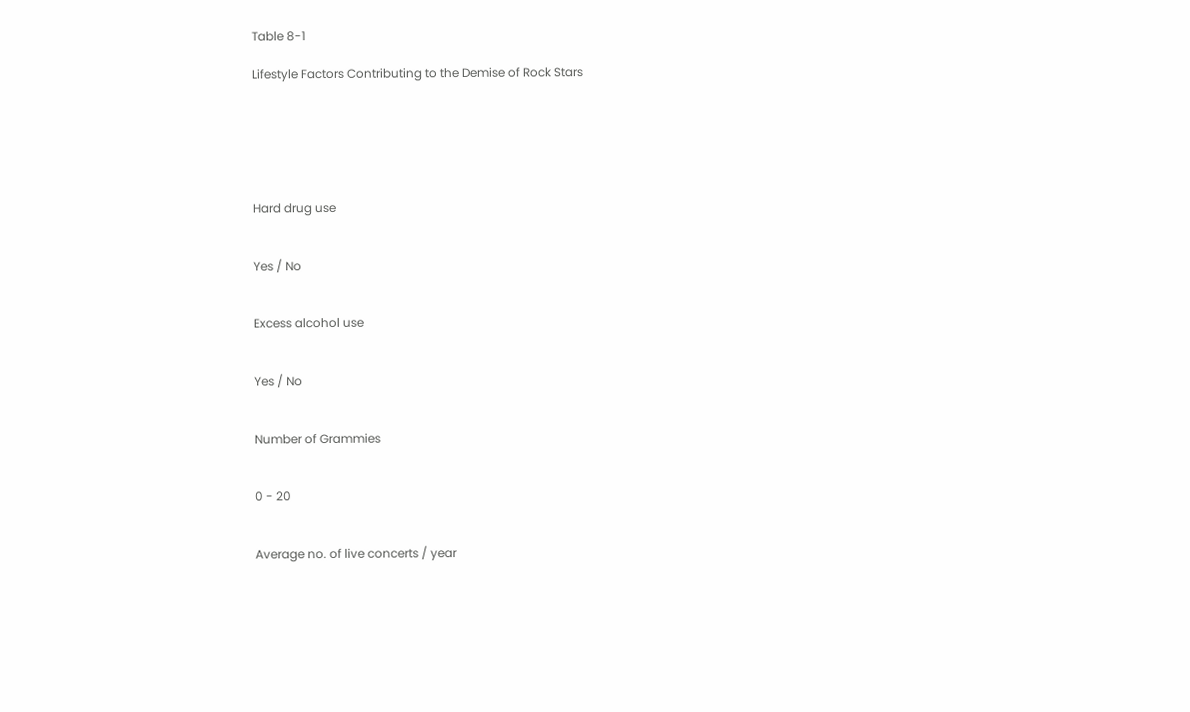Table 8-1

Lifestyle Factors Contributing to the Demise of Rock Stars






Hard drug use


Yes / No


Excess alcohol use


Yes / No


Number of Grammies


0 - 20


Average no. of live concerts / year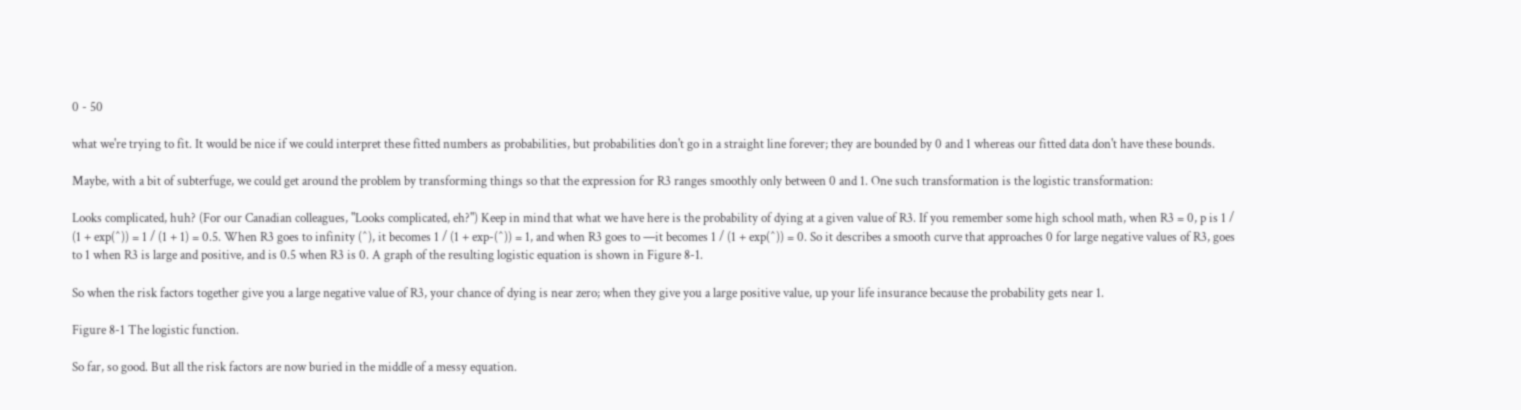0 - 50

what we're trying to fit. It would be nice if we could interpret these fitted numbers as probabilities, but probabilities don't go in a straight line forever; they are bounded by 0 and 1 whereas our fitted data don't have these bounds.

Maybe, with a bit of subterfuge, we could get around the problem by transforming things so that the expression for R3 ranges smoothly only between 0 and 1. One such transformation is the logistic transformation:

Looks complicated, huh? (For our Canadian colleagues, "Looks complicated, eh?") Keep in mind that what we have here is the probability of dying at a given value of R3. If you remember some high school math, when R3 = 0, p is 1 / (1 + exp(^)) = 1 / (1 + 1) = 0.5. When R3 goes to infinity (^), it becomes 1 / (1 + exp-(^)) = 1, and when R3 goes to —it becomes 1 / (1 + exp(^)) = 0. So it describes a smooth curve that approaches 0 for large negative values of R3, goes to 1 when R3 is large and positive, and is 0.5 when R3 is 0. A graph of the resulting logistic equation is shown in Figure 8-1.

So when the risk factors together give you a large negative value of R3, your chance of dying is near zero; when they give you a large positive value, up your life insurance because the probability gets near 1.

Figure 8-1 The logistic function.

So far, so good. But all the risk factors are now buried in the middle of a messy equation.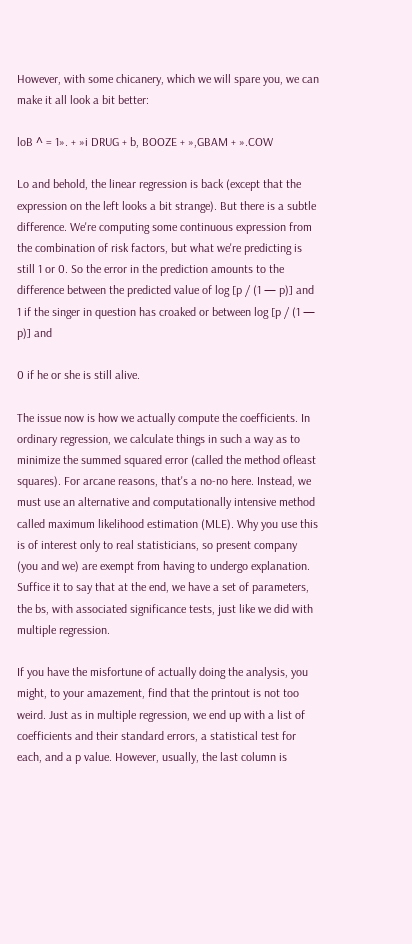However, with some chicanery, which we will spare you, we can make it all look a bit better:

loB ^ = 1». + »i DRUG + b, BOOZE + »,GBAM + ».COW

Lo and behold, the linear regression is back (except that the expression on the left looks a bit strange). But there is a subtle difference. We're computing some continuous expression from the combination of risk factors, but what we're predicting is still 1 or 0. So the error in the prediction amounts to the difference between the predicted value of log [p / (1 — p)] and 1 if the singer in question has croaked or between log [p / (1 — p)] and

0 if he or she is still alive.

The issue now is how we actually compute the coefficients. In ordinary regression, we calculate things in such a way as to minimize the summed squared error (called the method ofleast squares). For arcane reasons, that's a no-no here. Instead, we must use an alternative and computationally intensive method called maximum likelihood estimation (MLE). Why you use this is of interest only to real statisticians, so present company (you and we) are exempt from having to undergo explanation. Suffice it to say that at the end, we have a set of parameters, the bs, with associated significance tests, just like we did with multiple regression.

If you have the misfortune of actually doing the analysis, you might, to your amazement, find that the printout is not too weird. Just as in multiple regression, we end up with a list of coefficients and their standard errors, a statistical test for each, and a p value. However, usually, the last column is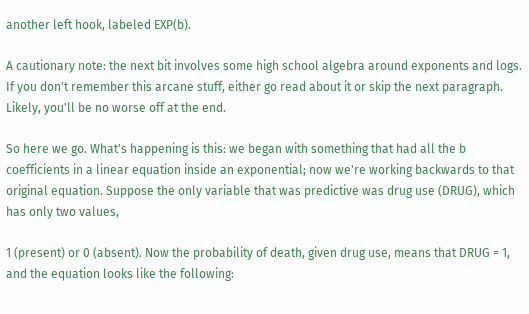another left hook, labeled EXP(b).

A cautionary note: the next bit involves some high school algebra around exponents and logs. If you don't remember this arcane stuff, either go read about it or skip the next paragraph. Likely, you'll be no worse off at the end.

So here we go. What's happening is this: we began with something that had all the b coefficients in a linear equation inside an exponential; now we're working backwards to that original equation. Suppose the only variable that was predictive was drug use (DRUG), which has only two values,

1 (present) or 0 (absent). Now the probability of death, given drug use, means that DRUG = 1, and the equation looks like the following: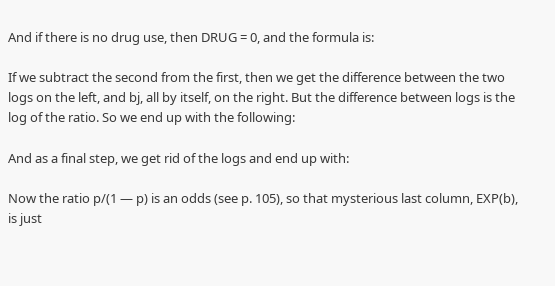And if there is no drug use, then DRUG = 0, and the formula is:

If we subtract the second from the first, then we get the difference between the two logs on the left, and bj, all by itself, on the right. But the difference between logs is the log of the ratio. So we end up with the following:

And as a final step, we get rid of the logs and end up with:

Now the ratio p/(1 — p) is an odds (see p. 105), so that mysterious last column, EXP(b), is just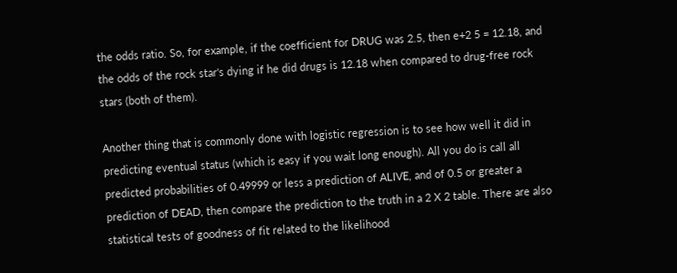the odds ratio. So, for example, if the coefficient for DRUG was 2.5, then e+2 5 = 12.18, and the odds of the rock star's dying if he did drugs is 12.18 when compared to drug-free rock stars (both of them).

Another thing that is commonly done with logistic regression is to see how well it did in predicting eventual status (which is easy if you wait long enough). All you do is call all predicted probabilities of 0.49999 or less a prediction of ALIVE, and of 0.5 or greater a prediction of DEAD, then compare the prediction to the truth in a 2 X 2 table. There are also statistical tests of goodness of fit related to the likelihood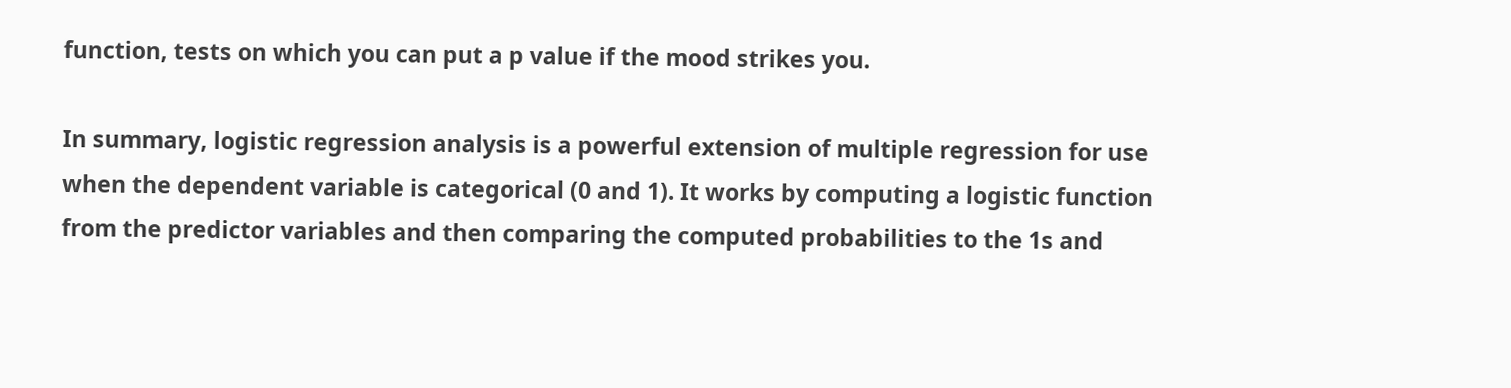function, tests on which you can put a p value if the mood strikes you.

In summary, logistic regression analysis is a powerful extension of multiple regression for use when the dependent variable is categorical (0 and 1). It works by computing a logistic function from the predictor variables and then comparing the computed probabilities to the 1s and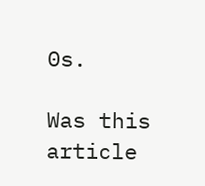0s.

Was this article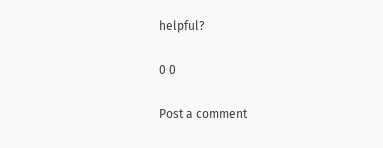helpful?

0 0

Post a comment